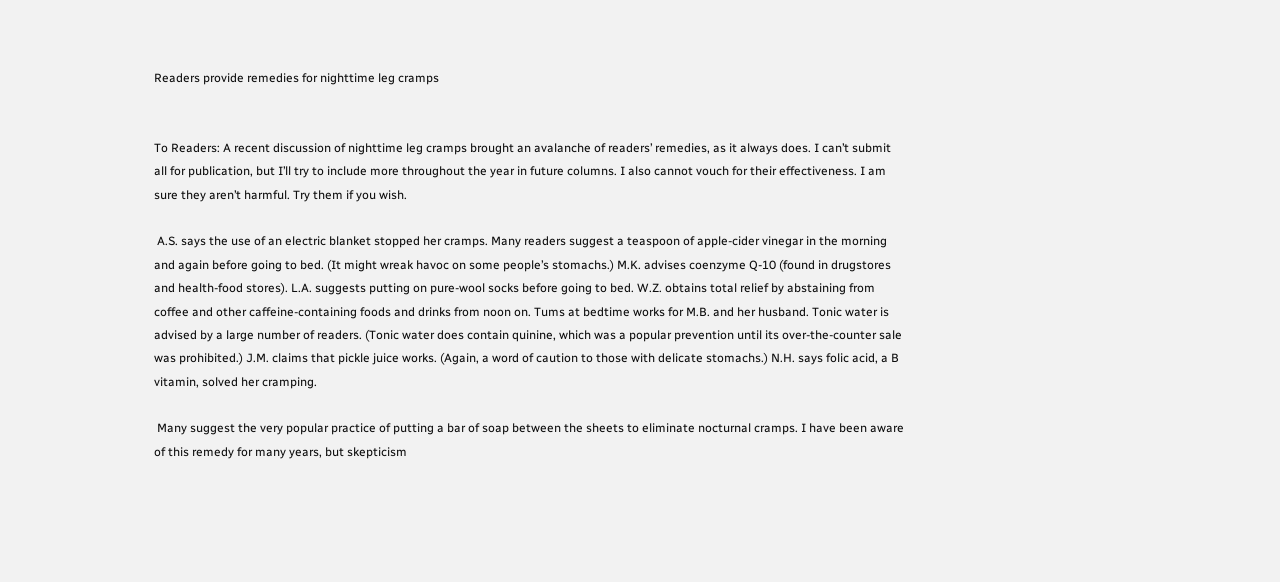Readers provide remedies for nighttime leg cramps


To Readers: A recent discussion of nighttime leg cramps brought an avalanche of readers’ remedies, as it always does. I can’t submit all for publication, but I’ll try to include more throughout the year in future columns. I also cannot vouch for their effectiveness. I am sure they aren’t harmful. Try them if you wish.

 A.S. says the use of an electric blanket stopped her cramps. Many readers suggest a teaspoon of apple-cider vinegar in the morning and again before going to bed. (It might wreak havoc on some people’s stomachs.) M.K. advises coenzyme Q-10 (found in drugstores and health-food stores). L.A. suggests putting on pure-wool socks before going to bed. W.Z. obtains total relief by abstaining from coffee and other caffeine-containing foods and drinks from noon on. Tums at bedtime works for M.B. and her husband. Tonic water is advised by a large number of readers. (Tonic water does contain quinine, which was a popular prevention until its over-the-counter sale was prohibited.) J.M. claims that pickle juice works. (Again, a word of caution to those with delicate stomachs.) N.H. says folic acid, a B vitamin, solved her cramping.

 Many suggest the very popular practice of putting a bar of soap between the sheets to eliminate nocturnal cramps. I have been aware of this remedy for many years, but skepticism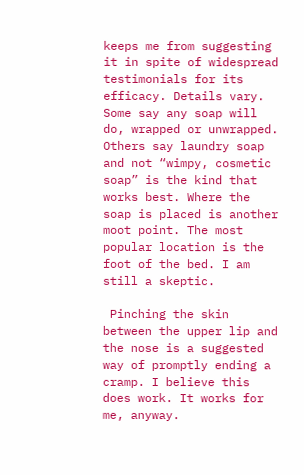keeps me from suggesting it in spite of widespread testimonials for its efficacy. Details vary. Some say any soap will do, wrapped or unwrapped. Others say laundry soap and not “wimpy, cosmetic soap” is the kind that works best. Where the soap is placed is another moot point. The most popular location is the foot of the bed. I am still a skeptic.

 Pinching the skin between the upper lip and the nose is a suggested way of promptly ending a cramp. I believe this does work. It works for me, anyway.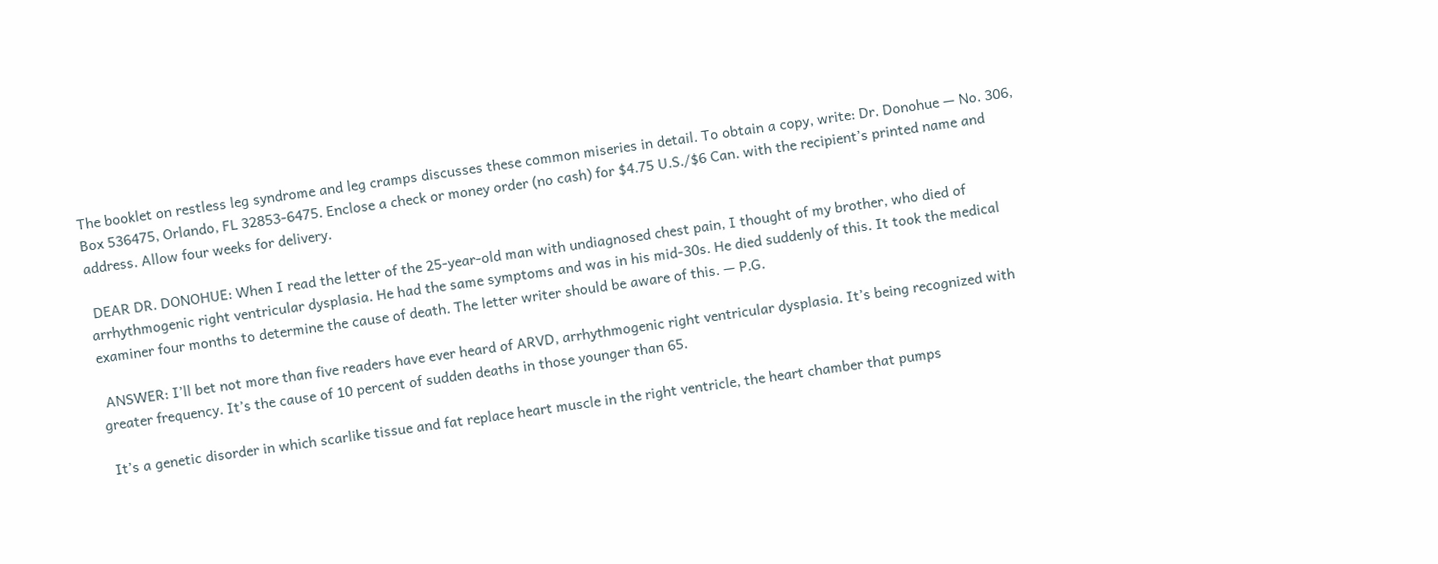The booklet on restless leg syndrome and leg cramps discusses these common miseries in detail. To obtain a copy, write: Dr. Donohue — No. 306, Box 536475, Orlando, FL 32853-6475. Enclose a check or money order (no cash) for $4.75 U.S./$6 Can. with the recipient’s printed name and address. Allow four weeks for delivery.

 DEAR DR. DONOHUE: When I read the letter of the 25-year-old man with undiagnosed chest pain, I thought of my brother, who died of arrhythmogenic right ventricular dysplasia. He had the same symptoms and was in his mid-30s. He died suddenly of this. It took the medical examiner four months to determine the cause of death. The letter writer should be aware of this. — P.G.

 ANSWER: I’ll bet not more than five readers have ever heard of ARVD, arrhythmogenic right ventricular dysplasia. It’s being recognized with greater frequency. It’s the cause of 10 percent of sudden deaths in those younger than 65.

 It’s a genetic disorder in which scarlike tissue and fat replace heart muscle in the right ventricle, the heart chamber that pumps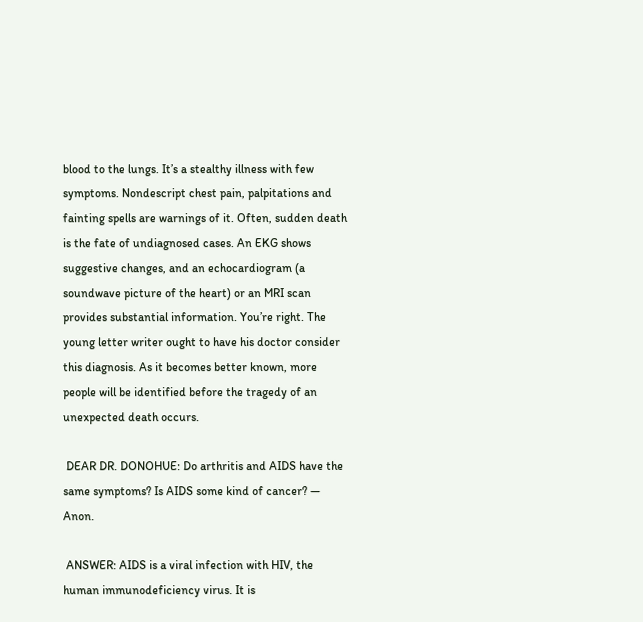blood to the lungs. It’s a stealthy illness with few symptoms. Nondescript chest pain, palpitations and fainting spells are warnings of it. Often, sudden death is the fate of undiagnosed cases. An EKG shows suggestive changes, and an echocardiogram (a soundwave picture of the heart) or an MRI scan provides substantial information. You’re right. The young letter writer ought to have his doctor consider this diagnosis. As it becomes better known, more people will be identified before the tragedy of an unexpected death occurs.

 DEAR DR. DONOHUE: Do arthritis and AIDS have the same symptoms? Is AIDS some kind of cancer? — Anon.

 ANSWER: AIDS is a viral infection with HIV, the human immunodeficiency virus. It is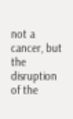not a cancer, but the disruption of the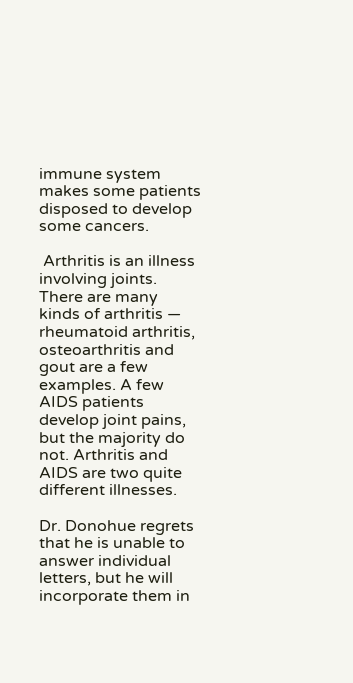immune system makes some patients disposed to develop some cancers.

 Arthritis is an illness involving joints. There are many kinds of arthritis — rheumatoid arthritis, osteoarthritis and gout are a few examples. A few AIDS patients develop joint pains, but the majority do not. Arthritis and AIDS are two quite different illnesses.

Dr. Donohue regrets that he is unable to answer individual letters, but he will incorporate them in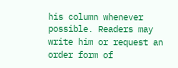his column whenever possible. Readers may write him or request an order form of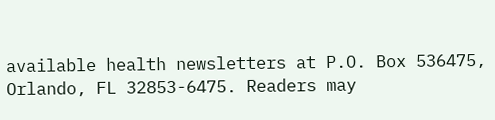available health newsletters at P.O. Box 536475, Orlando, FL 32853-6475. Readers may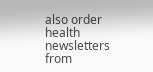also order health newsletters from